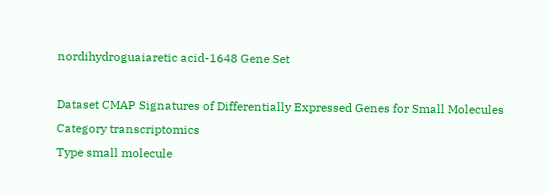nordihydroguaiaretic acid-1648 Gene Set

Dataset CMAP Signatures of Differentially Expressed Genes for Small Molecules
Category transcriptomics
Type small molecule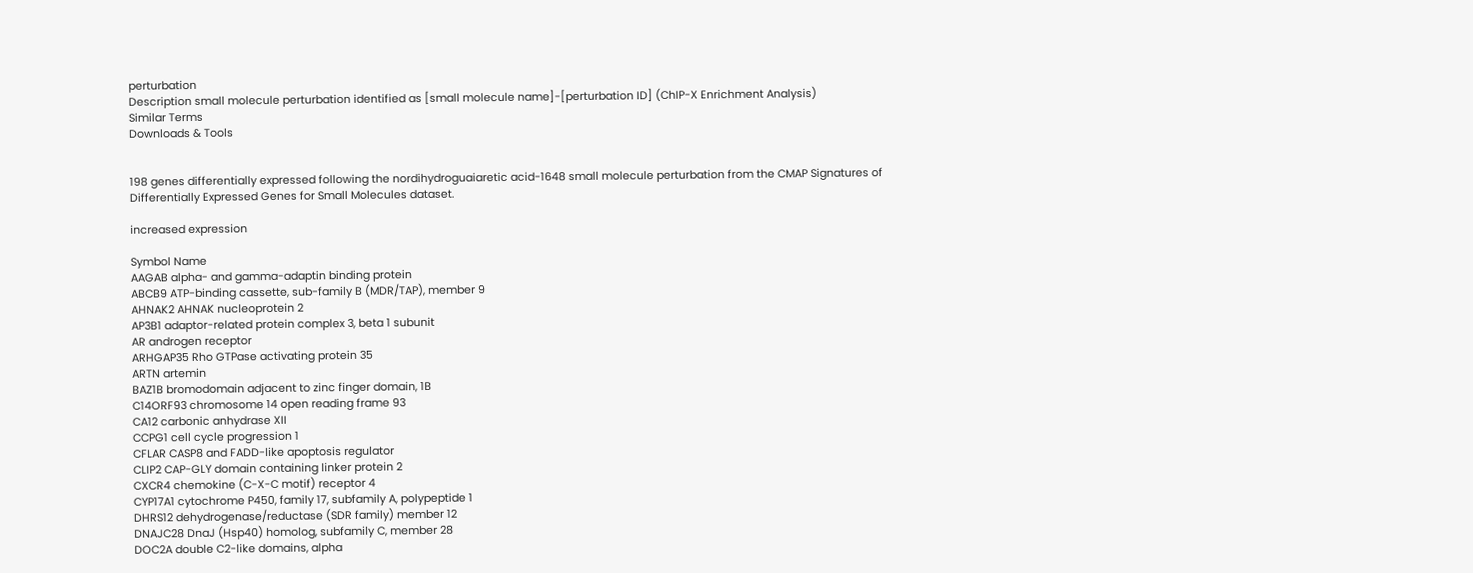perturbation
Description small molecule perturbation identified as [small molecule name]-[perturbation ID] (ChIP-X Enrichment Analysis)
Similar Terms
Downloads & Tools


198 genes differentially expressed following the nordihydroguaiaretic acid-1648 small molecule perturbation from the CMAP Signatures of Differentially Expressed Genes for Small Molecules dataset.

increased expression

Symbol Name
AAGAB alpha- and gamma-adaptin binding protein
ABCB9 ATP-binding cassette, sub-family B (MDR/TAP), member 9
AHNAK2 AHNAK nucleoprotein 2
AP3B1 adaptor-related protein complex 3, beta 1 subunit
AR androgen receptor
ARHGAP35 Rho GTPase activating protein 35
ARTN artemin
BAZ1B bromodomain adjacent to zinc finger domain, 1B
C14ORF93 chromosome 14 open reading frame 93
CA12 carbonic anhydrase XII
CCPG1 cell cycle progression 1
CFLAR CASP8 and FADD-like apoptosis regulator
CLIP2 CAP-GLY domain containing linker protein 2
CXCR4 chemokine (C-X-C motif) receptor 4
CYP17A1 cytochrome P450, family 17, subfamily A, polypeptide 1
DHRS12 dehydrogenase/reductase (SDR family) member 12
DNAJC28 DnaJ (Hsp40) homolog, subfamily C, member 28
DOC2A double C2-like domains, alpha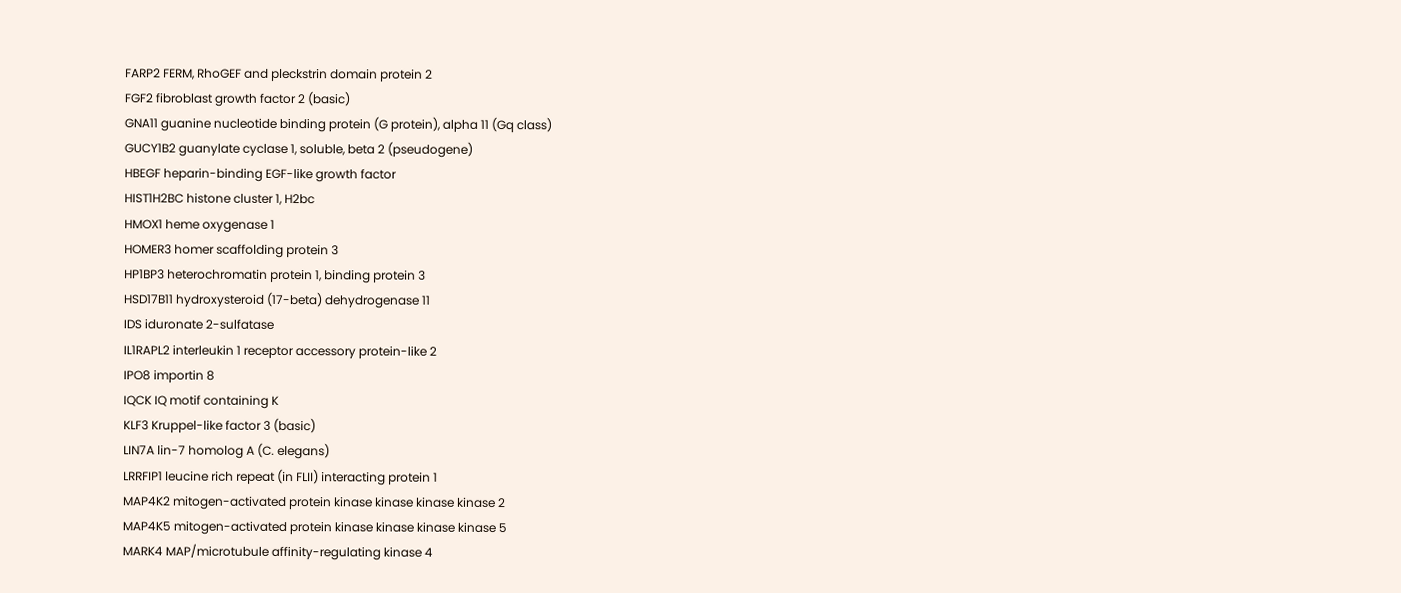FARP2 FERM, RhoGEF and pleckstrin domain protein 2
FGF2 fibroblast growth factor 2 (basic)
GNA11 guanine nucleotide binding protein (G protein), alpha 11 (Gq class)
GUCY1B2 guanylate cyclase 1, soluble, beta 2 (pseudogene)
HBEGF heparin-binding EGF-like growth factor
HIST1H2BC histone cluster 1, H2bc
HMOX1 heme oxygenase 1
HOMER3 homer scaffolding protein 3
HP1BP3 heterochromatin protein 1, binding protein 3
HSD17B11 hydroxysteroid (17-beta) dehydrogenase 11
IDS iduronate 2-sulfatase
IL1RAPL2 interleukin 1 receptor accessory protein-like 2
IPO8 importin 8
IQCK IQ motif containing K
KLF3 Kruppel-like factor 3 (basic)
LIN7A lin-7 homolog A (C. elegans)
LRRFIP1 leucine rich repeat (in FLII) interacting protein 1
MAP4K2 mitogen-activated protein kinase kinase kinase kinase 2
MAP4K5 mitogen-activated protein kinase kinase kinase kinase 5
MARK4 MAP/microtubule affinity-regulating kinase 4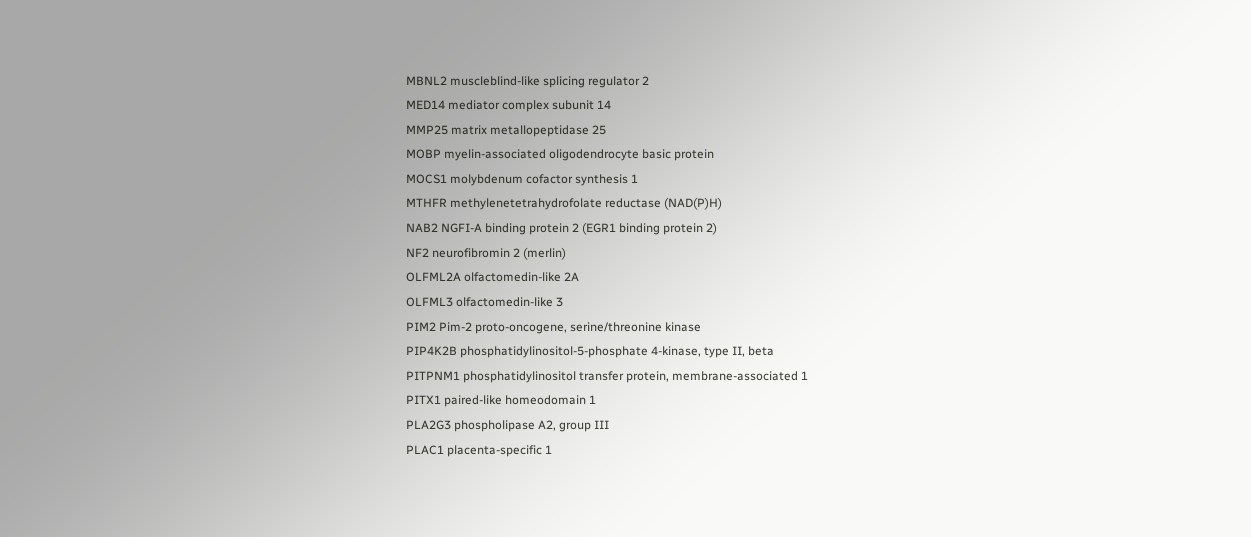MBNL2 muscleblind-like splicing regulator 2
MED14 mediator complex subunit 14
MMP25 matrix metallopeptidase 25
MOBP myelin-associated oligodendrocyte basic protein
MOCS1 molybdenum cofactor synthesis 1
MTHFR methylenetetrahydrofolate reductase (NAD(P)H)
NAB2 NGFI-A binding protein 2 (EGR1 binding protein 2)
NF2 neurofibromin 2 (merlin)
OLFML2A olfactomedin-like 2A
OLFML3 olfactomedin-like 3
PIM2 Pim-2 proto-oncogene, serine/threonine kinase
PIP4K2B phosphatidylinositol-5-phosphate 4-kinase, type II, beta
PITPNM1 phosphatidylinositol transfer protein, membrane-associated 1
PITX1 paired-like homeodomain 1
PLA2G3 phospholipase A2, group III
PLAC1 placenta-specific 1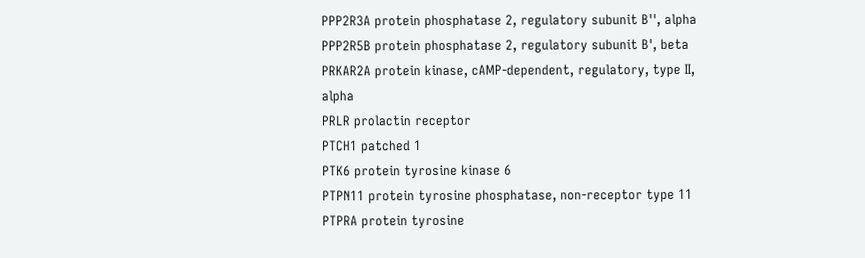PPP2R3A protein phosphatase 2, regulatory subunit B'', alpha
PPP2R5B protein phosphatase 2, regulatory subunit B', beta
PRKAR2A protein kinase, cAMP-dependent, regulatory, type II, alpha
PRLR prolactin receptor
PTCH1 patched 1
PTK6 protein tyrosine kinase 6
PTPN11 protein tyrosine phosphatase, non-receptor type 11
PTPRA protein tyrosine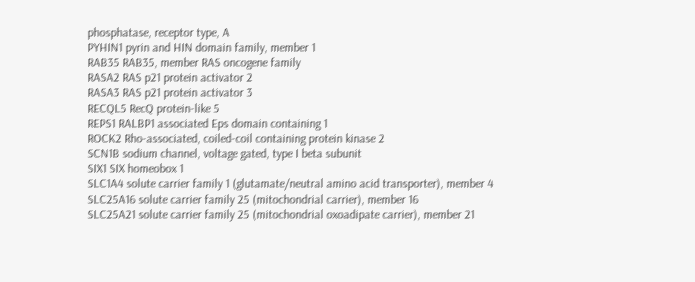phosphatase, receptor type, A
PYHIN1 pyrin and HIN domain family, member 1
RAB35 RAB35, member RAS oncogene family
RASA2 RAS p21 protein activator 2
RASA3 RAS p21 protein activator 3
RECQL5 RecQ protein-like 5
REPS1 RALBP1 associated Eps domain containing 1
ROCK2 Rho-associated, coiled-coil containing protein kinase 2
SCN1B sodium channel, voltage gated, type I beta subunit
SIX1 SIX homeobox 1
SLC1A4 solute carrier family 1 (glutamate/neutral amino acid transporter), member 4
SLC25A16 solute carrier family 25 (mitochondrial carrier), member 16
SLC25A21 solute carrier family 25 (mitochondrial oxoadipate carrier), member 21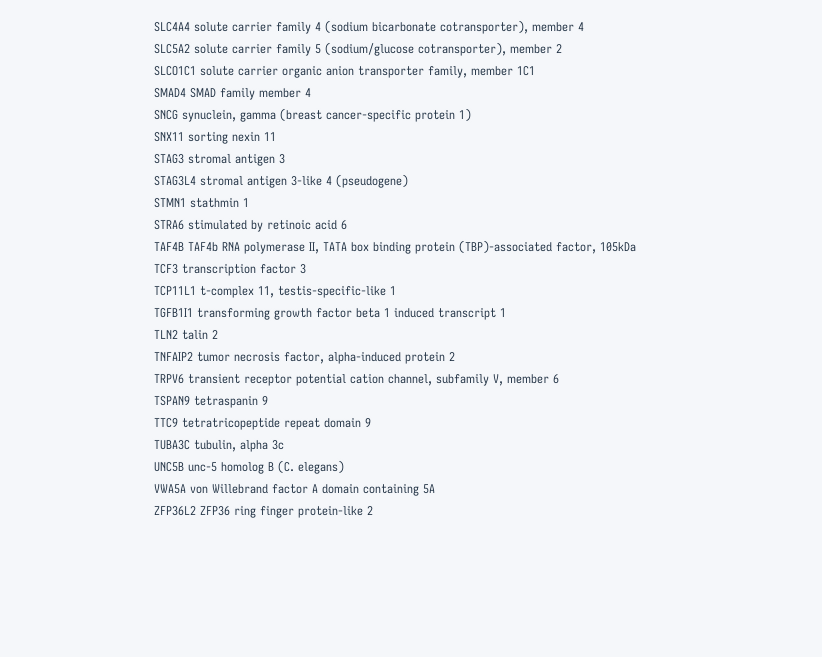SLC4A4 solute carrier family 4 (sodium bicarbonate cotransporter), member 4
SLC5A2 solute carrier family 5 (sodium/glucose cotransporter), member 2
SLCO1C1 solute carrier organic anion transporter family, member 1C1
SMAD4 SMAD family member 4
SNCG synuclein, gamma (breast cancer-specific protein 1)
SNX11 sorting nexin 11
STAG3 stromal antigen 3
STAG3L4 stromal antigen 3-like 4 (pseudogene)
STMN1 stathmin 1
STRA6 stimulated by retinoic acid 6
TAF4B TAF4b RNA polymerase II, TATA box binding protein (TBP)-associated factor, 105kDa
TCF3 transcription factor 3
TCP11L1 t-complex 11, testis-specific-like 1
TGFB1I1 transforming growth factor beta 1 induced transcript 1
TLN2 talin 2
TNFAIP2 tumor necrosis factor, alpha-induced protein 2
TRPV6 transient receptor potential cation channel, subfamily V, member 6
TSPAN9 tetraspanin 9
TTC9 tetratricopeptide repeat domain 9
TUBA3C tubulin, alpha 3c
UNC5B unc-5 homolog B (C. elegans)
VWA5A von Willebrand factor A domain containing 5A
ZFP36L2 ZFP36 ring finger protein-like 2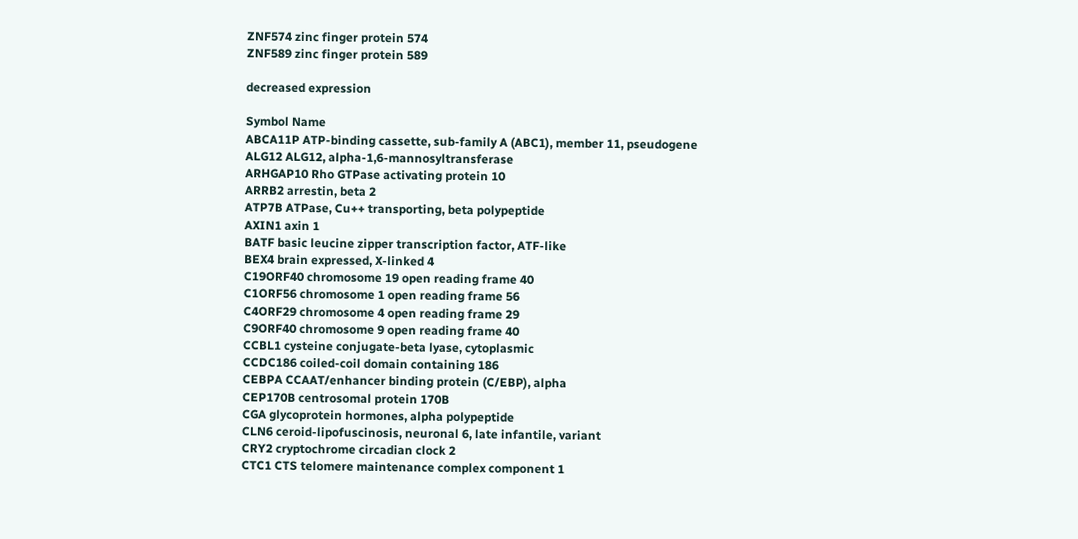ZNF574 zinc finger protein 574
ZNF589 zinc finger protein 589

decreased expression

Symbol Name
ABCA11P ATP-binding cassette, sub-family A (ABC1), member 11, pseudogene
ALG12 ALG12, alpha-1,6-mannosyltransferase
ARHGAP10 Rho GTPase activating protein 10
ARRB2 arrestin, beta 2
ATP7B ATPase, Cu++ transporting, beta polypeptide
AXIN1 axin 1
BATF basic leucine zipper transcription factor, ATF-like
BEX4 brain expressed, X-linked 4
C19ORF40 chromosome 19 open reading frame 40
C1ORF56 chromosome 1 open reading frame 56
C4ORF29 chromosome 4 open reading frame 29
C9ORF40 chromosome 9 open reading frame 40
CCBL1 cysteine conjugate-beta lyase, cytoplasmic
CCDC186 coiled-coil domain containing 186
CEBPA CCAAT/enhancer binding protein (C/EBP), alpha
CEP170B centrosomal protein 170B
CGA glycoprotein hormones, alpha polypeptide
CLN6 ceroid-lipofuscinosis, neuronal 6, late infantile, variant
CRY2 cryptochrome circadian clock 2
CTC1 CTS telomere maintenance complex component 1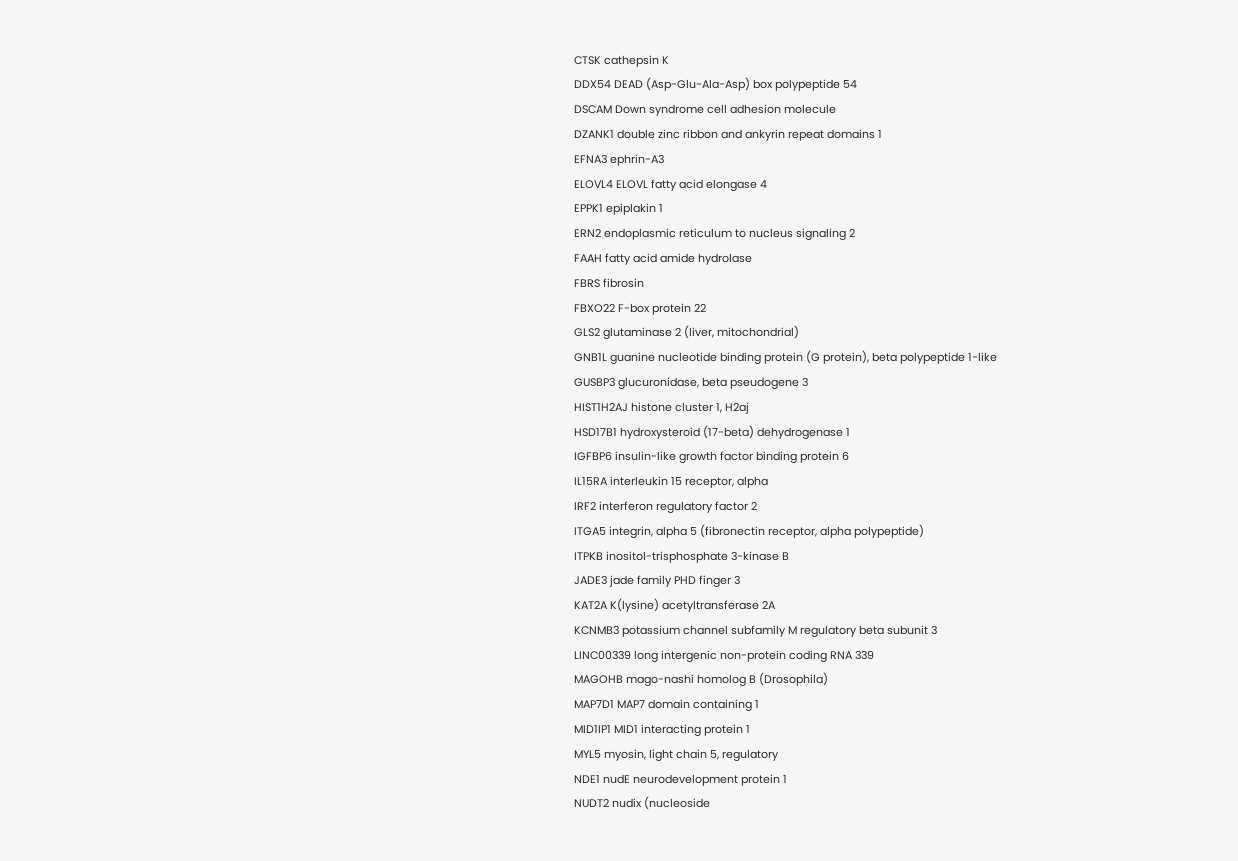CTSK cathepsin K
DDX54 DEAD (Asp-Glu-Ala-Asp) box polypeptide 54
DSCAM Down syndrome cell adhesion molecule
DZANK1 double zinc ribbon and ankyrin repeat domains 1
EFNA3 ephrin-A3
ELOVL4 ELOVL fatty acid elongase 4
EPPK1 epiplakin 1
ERN2 endoplasmic reticulum to nucleus signaling 2
FAAH fatty acid amide hydrolase
FBRS fibrosin
FBXO22 F-box protein 22
GLS2 glutaminase 2 (liver, mitochondrial)
GNB1L guanine nucleotide binding protein (G protein), beta polypeptide 1-like
GUSBP3 glucuronidase, beta pseudogene 3
HIST1H2AJ histone cluster 1, H2aj
HSD17B1 hydroxysteroid (17-beta) dehydrogenase 1
IGFBP6 insulin-like growth factor binding protein 6
IL15RA interleukin 15 receptor, alpha
IRF2 interferon regulatory factor 2
ITGA5 integrin, alpha 5 (fibronectin receptor, alpha polypeptide)
ITPKB inositol-trisphosphate 3-kinase B
JADE3 jade family PHD finger 3
KAT2A K(lysine) acetyltransferase 2A
KCNMB3 potassium channel subfamily M regulatory beta subunit 3
LINC00339 long intergenic non-protein coding RNA 339
MAGOHB mago-nashi homolog B (Drosophila)
MAP7D1 MAP7 domain containing 1
MID1IP1 MID1 interacting protein 1
MYL5 myosin, light chain 5, regulatory
NDE1 nudE neurodevelopment protein 1
NUDT2 nudix (nucleoside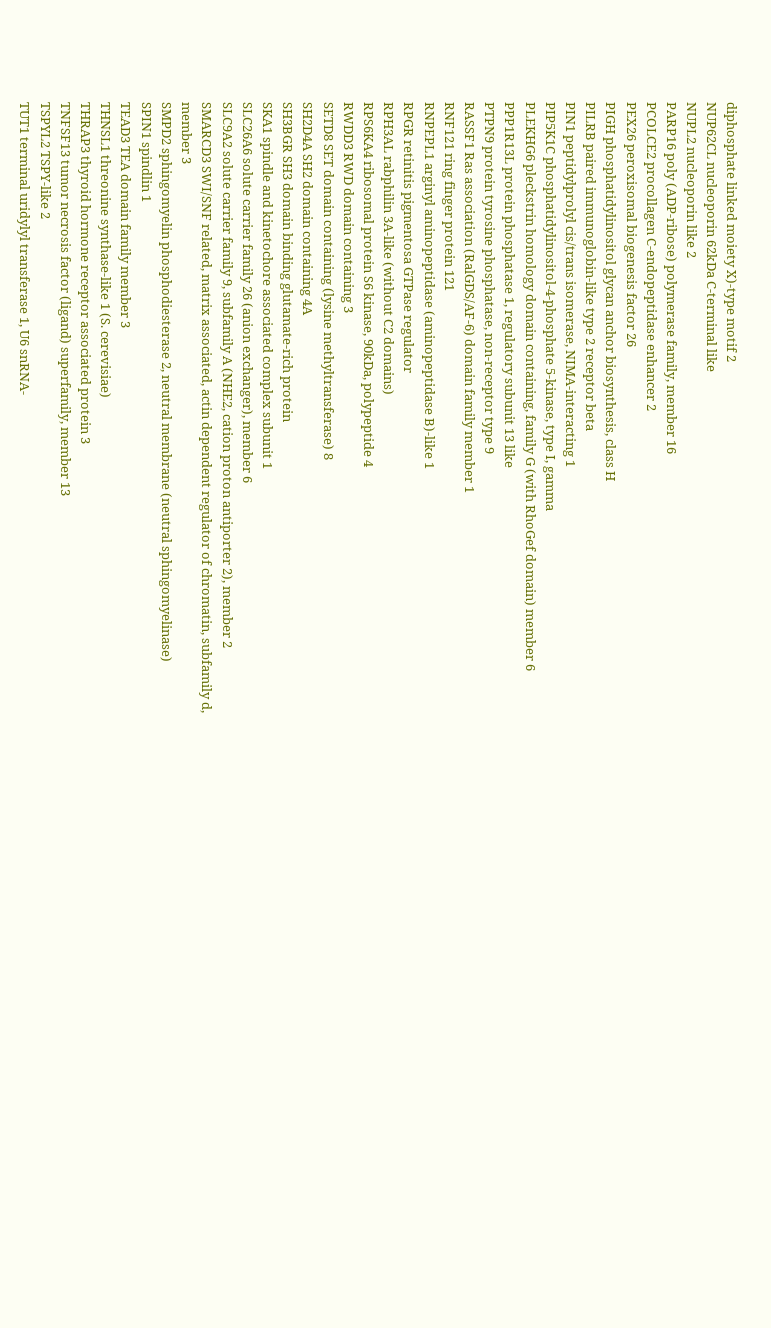diphosphate linked moiety X)-type motif 2
NUP62CL nucleoporin 62kDa C-terminal like
NUPL2 nucleoporin like 2
PARP16 poly (ADP-ribose) polymerase family, member 16
PCOLCE2 procollagen C-endopeptidase enhancer 2
PEX26 peroxisomal biogenesis factor 26
PIGH phosphatidylinositol glycan anchor biosynthesis, class H
PILRB paired immunoglobin-like type 2 receptor beta
PIN1 peptidylprolyl cis/trans isomerase, NIMA-interacting 1
PIP5K1C phosphatidylinositol-4-phosphate 5-kinase, type I, gamma
PLEKHG6 pleckstrin homology domain containing, family G (with RhoGef domain) member 6
PPP1R13L protein phosphatase 1, regulatory subunit 13 like
PTPN9 protein tyrosine phosphatase, non-receptor type 9
RASSF1 Ras association (RalGDS/AF-6) domain family member 1
RNF121 ring finger protein 121
RNPEPL1 arginyl aminopeptidase (aminopeptidase B)-like 1
RPGR retinitis pigmentosa GTPase regulator
RPH3AL rabphilin 3A-like (without C2 domains)
RPS6KA4 ribosomal protein S6 kinase, 90kDa, polypeptide 4
RWDD3 RWD domain containing 3
SETD8 SET domain containing (lysine methyltransferase) 8
SH2D4A SH2 domain containing 4A
SH3BGR SH3 domain binding glutamate-rich protein
SKA1 spindle and kinetochore associated complex subunit 1
SLC26A6 solute carrier family 26 (anion exchanger), member 6
SLC9A2 solute carrier family 9, subfamily A (NHE2, cation proton antiporter 2), member 2
SMARCD3 SWI/SNF related, matrix associated, actin dependent regulator of chromatin, subfamily d, member 3
SMPD2 sphingomyelin phosphodiesterase 2, neutral membrane (neutral sphingomyelinase)
SPIN1 spindlin 1
TEAD3 TEA domain family member 3
THNSL1 threonine synthase-like 1 (S. cerevisiae)
THRAP3 thyroid hormone receptor associated protein 3
TNFSF13 tumor necrosis factor (ligand) superfamily, member 13
TSPYL2 TSPY-like 2
TUT1 terminal uridylyl transferase 1, U6 snRNA-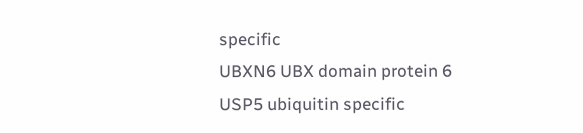specific
UBXN6 UBX domain protein 6
USP5 ubiquitin specific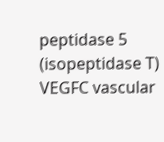peptidase 5 (isopeptidase T)
VEGFC vascular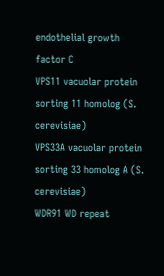endothelial growth factor C
VPS11 vacuolar protein sorting 11 homolog (S. cerevisiae)
VPS33A vacuolar protein sorting 33 homolog A (S. cerevisiae)
WDR91 WD repeat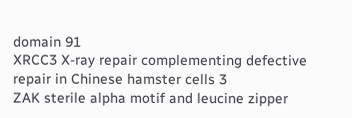domain 91
XRCC3 X-ray repair complementing defective repair in Chinese hamster cells 3
ZAK sterile alpha motif and leucine zipper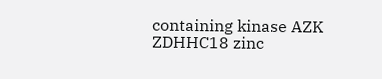containing kinase AZK
ZDHHC18 zinc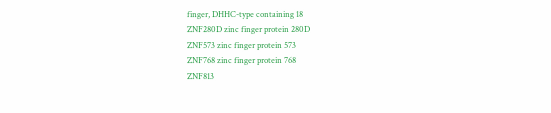finger, DHHC-type containing 18
ZNF280D zinc finger protein 280D
ZNF573 zinc finger protein 573
ZNF768 zinc finger protein 768
ZNF813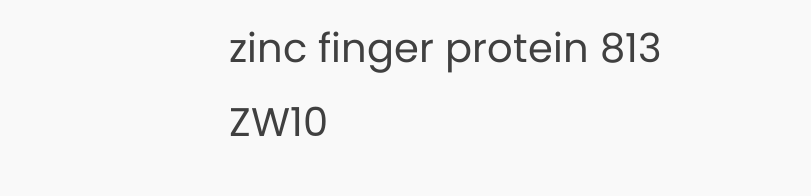zinc finger protein 813
ZW10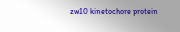zw10 kinetochore protein